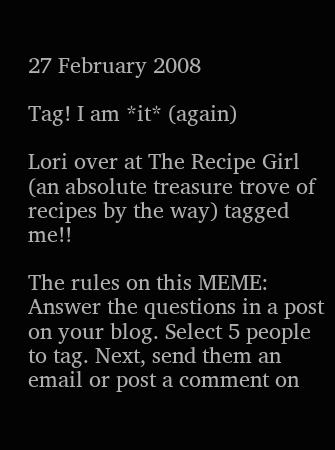27 February 2008

Tag! I am *it* (again)

Lori over at The Recipe Girl (an absolute treasure trove of recipes by the way) tagged me!!

The rules on this MEME:
Answer the questions in a post on your blog. Select 5 people to tag. Next, send them an email or post a comment on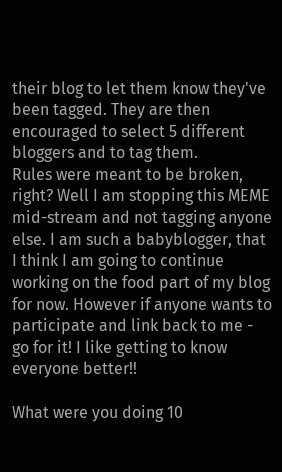their blog to let them know they've been tagged. They are then encouraged to select 5 different bloggers and to tag them.
Rules were meant to be broken, right? Well I am stopping this MEME mid-stream and not tagging anyone else. I am such a babyblogger, that I think I am going to continue working on the food part of my blog for now. However if anyone wants to participate and link back to me - go for it! I like getting to know everyone better!!

What were you doing 10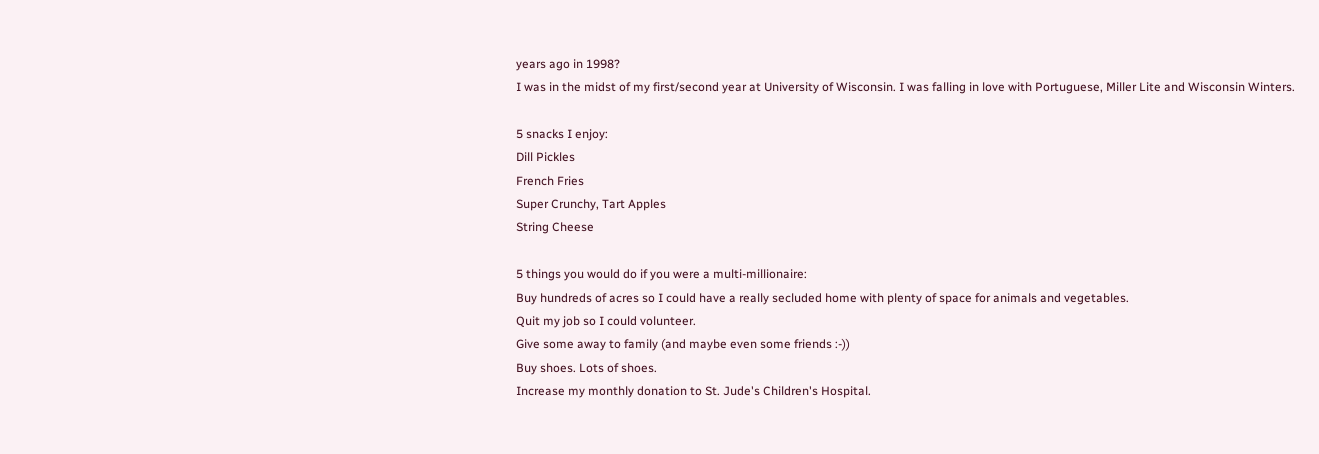years ago in 1998?
I was in the midst of my first/second year at University of Wisconsin. I was falling in love with Portuguese, Miller Lite and Wisconsin Winters.

5 snacks I enjoy:
Dill Pickles
French Fries
Super Crunchy, Tart Apples
String Cheese

5 things you would do if you were a multi-millionaire:
Buy hundreds of acres so I could have a really secluded home with plenty of space for animals and vegetables.
Quit my job so I could volunteer.
Give some away to family (and maybe even some friends :-))
Buy shoes. Lots of shoes.
Increase my monthly donation to St. Jude's Children's Hospital.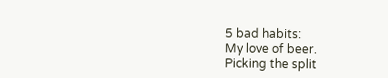5 bad habits:
My love of beer.
Picking the split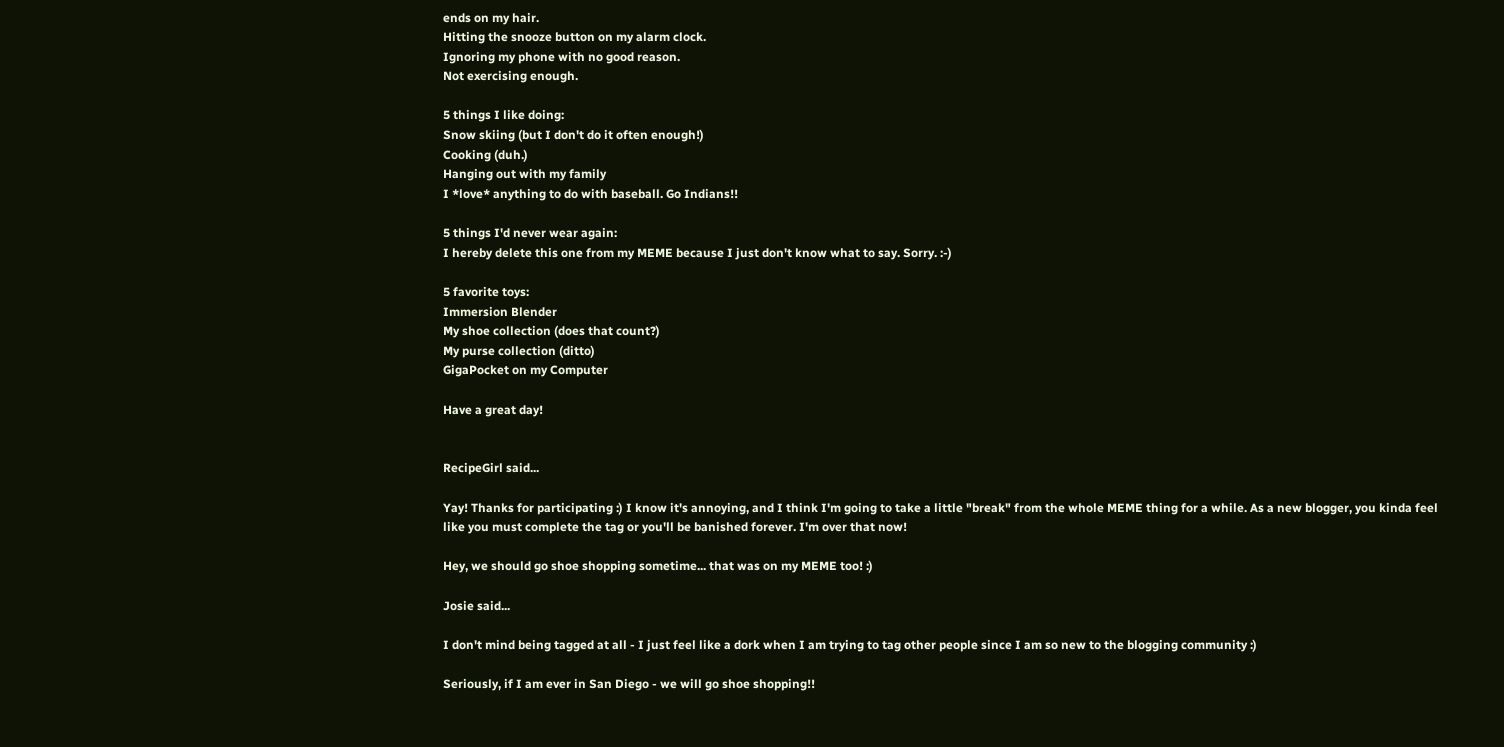ends on my hair.
Hitting the snooze button on my alarm clock.
Ignoring my phone with no good reason.
Not exercising enough.

5 things I like doing:
Snow skiing (but I don't do it often enough!)
Cooking (duh.)
Hanging out with my family
I *love* anything to do with baseball. Go Indians!!

5 things I'd never wear again:
I hereby delete this one from my MEME because I just don't know what to say. Sorry. :-)

5 favorite toys:
Immersion Blender
My shoe collection (does that count?)
My purse collection (ditto)
GigaPocket on my Computer

Have a great day!


RecipeGirl said...

Yay! Thanks for participating :) I know it's annoying, and I think I'm going to take a little "break" from the whole MEME thing for a while. As a new blogger, you kinda feel like you must complete the tag or you'll be banished forever. I'm over that now!

Hey, we should go shoe shopping sometime... that was on my MEME too! :)

Josie said...

I don't mind being tagged at all - I just feel like a dork when I am trying to tag other people since I am so new to the blogging community :)

Seriously, if I am ever in San Diego - we will go shoe shopping!!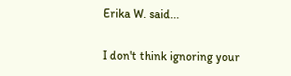Erika W. said...

I don't think ignoring your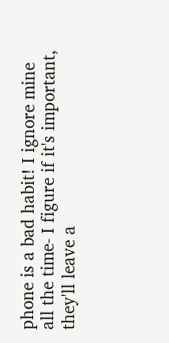phone is a bad habit! I ignore mine all the time- I figure if it's important, they'll leave a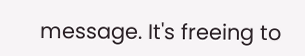message. It's freeing to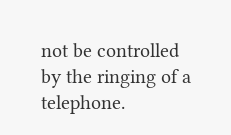not be controlled by the ringing of a telephone.